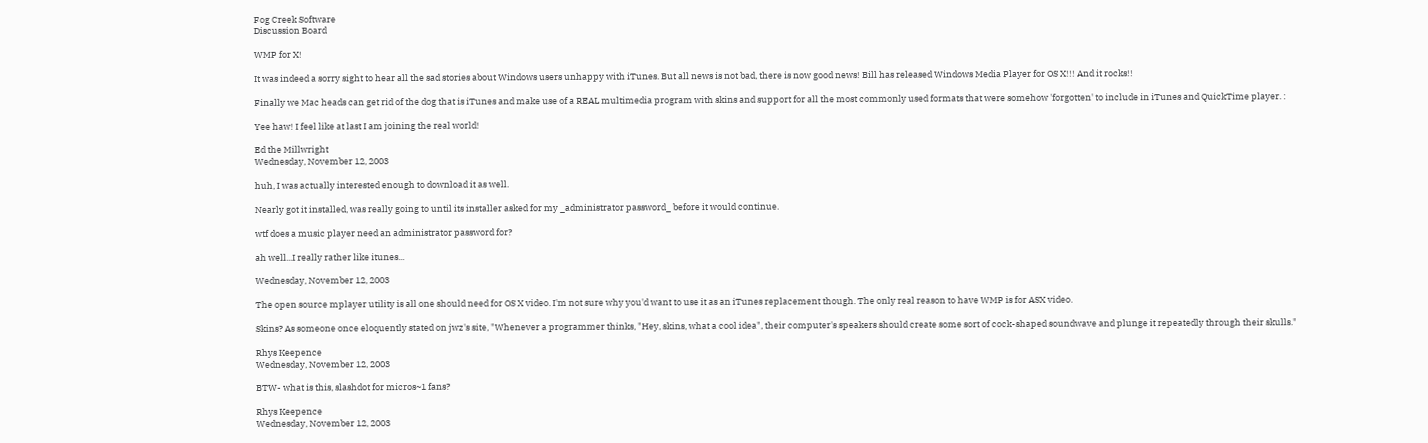Fog Creek Software
Discussion Board

WMP for X!

It was indeed a sorry sight to hear all the sad stories about Windows users unhappy with iTunes. But all news is not bad, there is now good news! Bill has released Windows Media Player for OS X!!! And it rocks!!

Finally we Mac heads can get rid of the dog that is iTunes and make use of a REAL multimedia program with skins and support for all the most commonly used formats that were somehow 'forgotten' to include in iTunes and QuickTime player. :

Yee haw! I feel like at last I am joining the real world!

Ed the Millwright
Wednesday, November 12, 2003

huh, I was actually interested enough to download it as well.

Nearly got it installed, was really going to until its installer asked for my _administrator password_ before it would continue.

wtf does a music player need an administrator password for?

ah well...I really rather like itunes...

Wednesday, November 12, 2003

The open source mplayer utility is all one should need for OS X video. I'm not sure why you'd want to use it as an iTunes replacement though. The only real reason to have WMP is for ASX video.

Skins? As someone once eloquently stated on jwz's site, "Whenever a programmer thinks, "Hey, skins, what a cool idea", their computer's speakers should create some sort of cock-shaped soundwave and plunge it repeatedly through their skulls."

Rhys Keepence
Wednesday, November 12, 2003

BTW- what is this, slashdot for micros~1 fans?

Rhys Keepence
Wednesday, November 12, 2003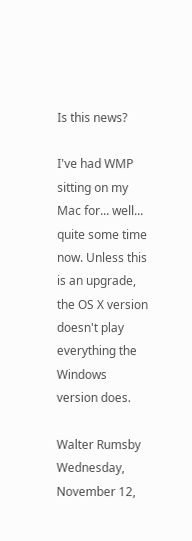Is this news?

I've had WMP sitting on my Mac for... well... quite some time now. Unless this is an upgrade, the OS X version doesn't play everything the Windows version does.

Walter Rumsby
Wednesday, November 12,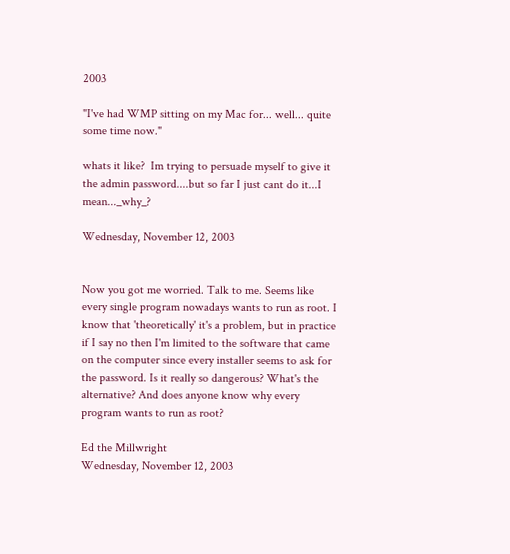2003

"I've had WMP sitting on my Mac for... well... quite some time now."

whats it like?  Im trying to persuade myself to give it the admin password....but so far I just cant do it...I mean..._why_?

Wednesday, November 12, 2003


Now you got me worried. Talk to me. Seems like every single program nowadays wants to run as root. I know that 'theoretically' it's a problem, but in practice if I say no then I'm limited to the software that came on the computer since every installer seems to ask for the password. Is it really so dangerous? What's the alternative? And does anyone know why every program wants to run as root?

Ed the Millwright
Wednesday, November 12, 2003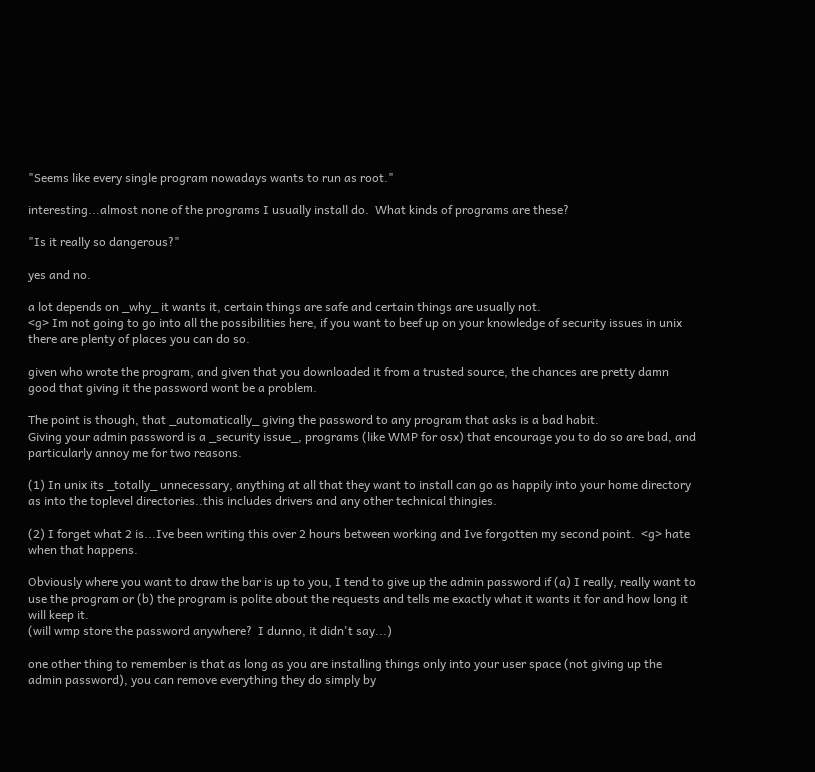"Seems like every single program nowadays wants to run as root."

interesting...almost none of the programs I usually install do.  What kinds of programs are these?

"Is it really so dangerous?"

yes and no.

a lot depends on _why_ it wants it, certain things are safe and certain things are usually not.
<g> Im not going to go into all the possibilities here, if you want to beef up on your knowledge of security issues in unix there are plenty of places you can do so.

given who wrote the program, and given that you downloaded it from a trusted source, the chances are pretty damn good that giving it the password wont be a problem.

The point is though, that _automatically_ giving the password to any program that asks is a bad habit.
Giving your admin password is a _security issue_, programs (like WMP for osx) that encourage you to do so are bad, and particularly annoy me for two reasons.

(1) In unix its _totally_ unnecessary, anything at all that they want to install can go as happily into your home directory as into the toplevel directories..this includes drivers and any other technical thingies.

(2) I forget what 2 is...Ive been writing this over 2 hours between working and Ive forgotten my second point.  <g> hate when that happens.

Obviously where you want to draw the bar is up to you, I tend to give up the admin password if (a) I really, really want to use the program or (b) the program is polite about the requests and tells me exactly what it wants it for and how long it will keep it.
(will wmp store the password anywhere?  I dunno, it didn't say...)

one other thing to remember is that as long as you are installing things only into your user space (not giving up the admin password), you can remove everything they do simply by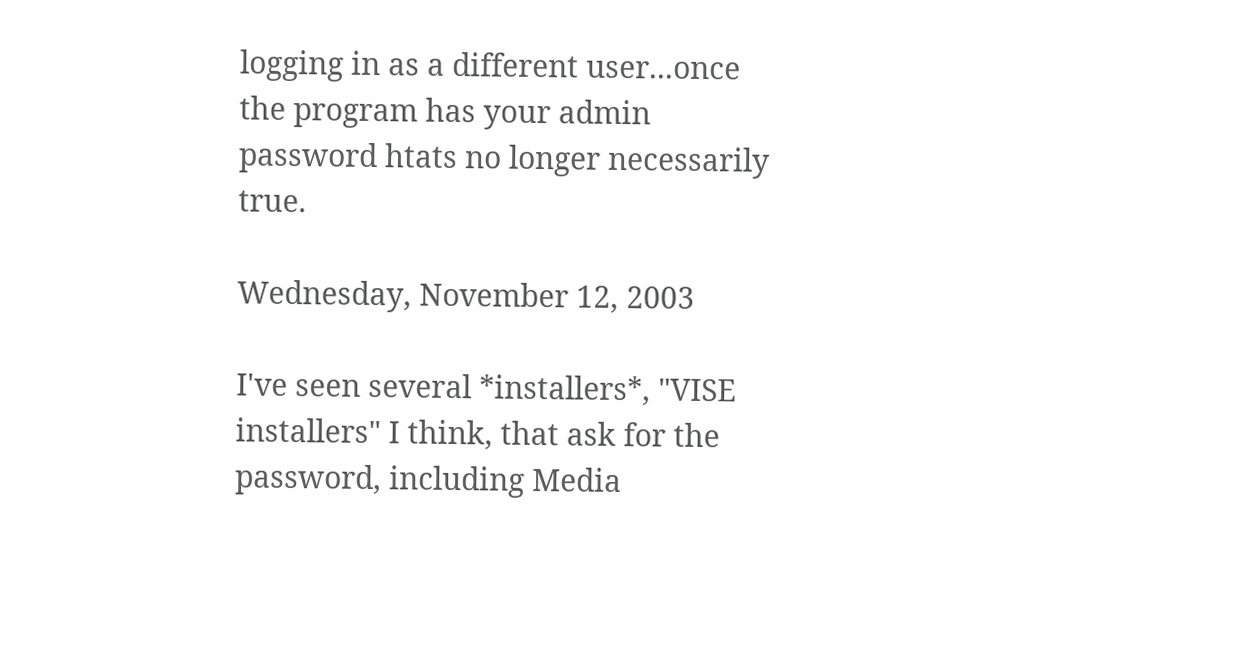logging in as a different user...once the program has your admin password htats no longer necessarily true.

Wednesday, November 12, 2003

I've seen several *installers*, "VISE installers" I think, that ask for the password, including Media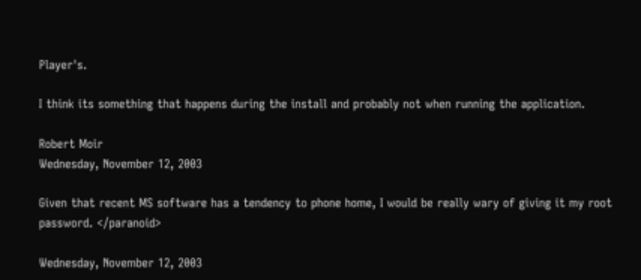Player's.

I think its something that happens during the install and probably not when running the application.

Robert Moir
Wednesday, November 12, 2003

Given that recent MS software has a tendency to phone home, I would be really wary of giving it my root password. </paranoid>

Wednesday, November 12, 2003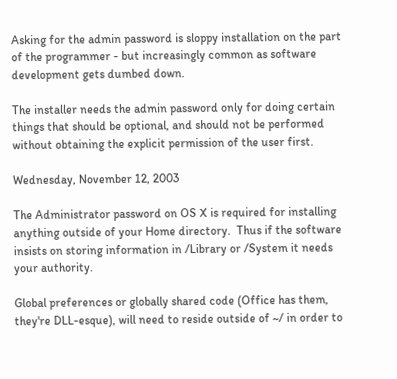Asking for the admin password is sloppy installation on the part of the programmer - but increasingly common as software development gets dumbed down.

The installer needs the admin password only for doing certain things that should be optional, and should not be performed without obtaining the explicit permission of the user first.

Wednesday, November 12, 2003

The Administrator password on OS X is required for installing anything outside of your Home directory.  Thus if the software insists on storing information in /Library or /System it needs your authority.

Global preferences or globally shared code (Office has them, they're DLL-esque), will need to reside outside of ~/ in order to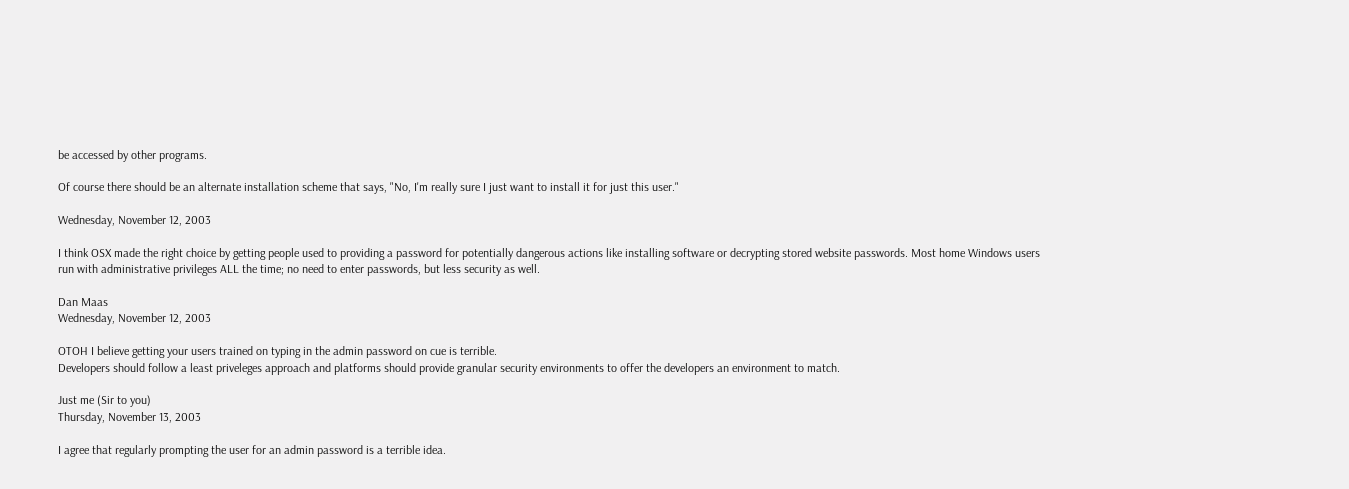be accessed by other programs.

Of course there should be an alternate installation scheme that says, "No, I'm really sure I just want to install it for just this user."

Wednesday, November 12, 2003

I think OSX made the right choice by getting people used to providing a password for potentially dangerous actions like installing software or decrypting stored website passwords. Most home Windows users run with administrative privileges ALL the time; no need to enter passwords, but less security as well.

Dan Maas
Wednesday, November 12, 2003

OTOH I believe getting your users trained on typing in the admin password on cue is terrible.
Developers should follow a least priveleges approach and platforms should provide granular security environments to offer the developers an environment to match.

Just me (Sir to you)
Thursday, November 13, 2003

I agree that regularly prompting the user for an admin password is a terrible idea.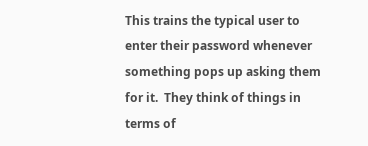This trains the typical user to enter their password whenever something pops up asking them for it.  They think of things in terms of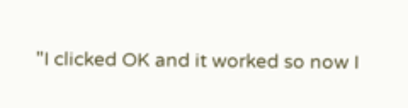"I clicked OK and it worked so now I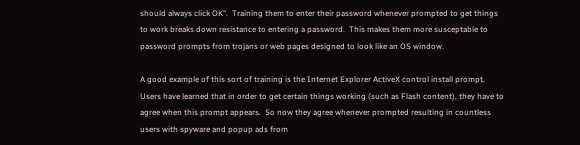should always click OK".  Training them to enter their password whenever prompted to get things to work breaks down resistance to entering a password.  This makes them more susceptable to password prompts from trojans or web pages designed to look like an OS window.

A good example of this sort of training is the Internet Explorer ActiveX control install prompt.  Users have learned that in order to get certain things working (such as Flash content), they have to agree when this prompt appears.  So now they agree whenever prompted resulting in countless users with spyware and popup ads from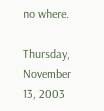no where.

Thursday, November 13, 2003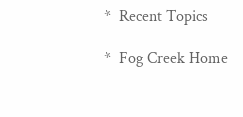*  Recent Topics

*  Fog Creek Home